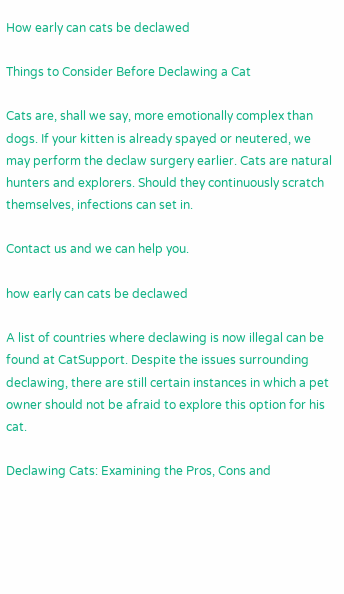How early can cats be declawed

Things to Consider Before Declawing a Cat

Cats are, shall we say, more emotionally complex than dogs. If your kitten is already spayed or neutered, we may perform the declaw surgery earlier. Cats are natural hunters and explorers. Should they continuously scratch themselves, infections can set in.

Contact us and we can help you.

how early can cats be declawed

A list of countries where declawing is now illegal can be found at CatSupport. Despite the issues surrounding declawing, there are still certain instances in which a pet owner should not be afraid to explore this option for his cat.

Declawing Cats: Examining the Pros, Cons and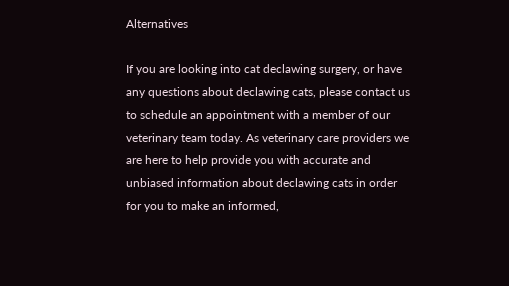Alternatives

If you are looking into cat declawing surgery, or have any questions about declawing cats, please contact us to schedule an appointment with a member of our veterinary team today. As veterinary care providers we are here to help provide you with accurate and unbiased information about declawing cats in order for you to make an informed,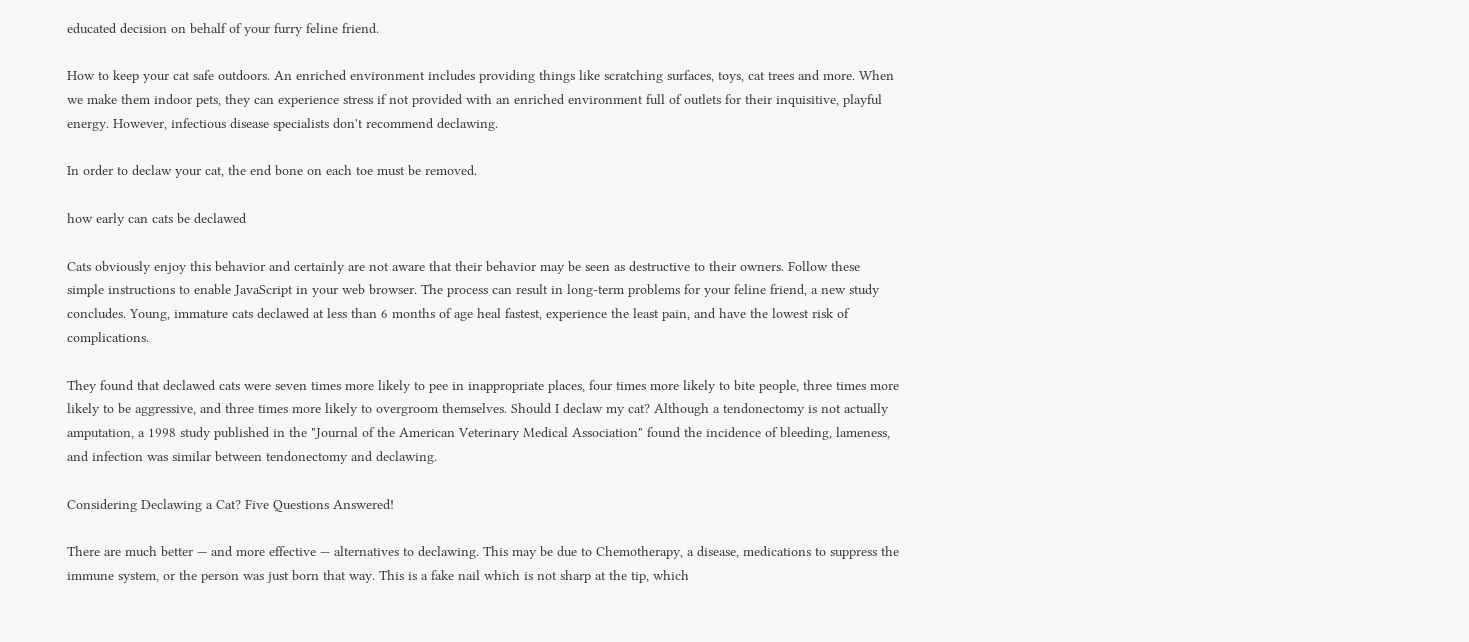educated decision on behalf of your furry feline friend.

How to keep your cat safe outdoors. An enriched environment includes providing things like scratching surfaces, toys, cat trees and more. When we make them indoor pets, they can experience stress if not provided with an enriched environment full of outlets for their inquisitive, playful energy. However, infectious disease specialists don't recommend declawing.

In order to declaw your cat, the end bone on each toe must be removed.

how early can cats be declawed

Cats obviously enjoy this behavior and certainly are not aware that their behavior may be seen as destructive to their owners. Follow these simple instructions to enable JavaScript in your web browser. The process can result in long-term problems for your feline friend, a new study concludes. Young, immature cats declawed at less than 6 months of age heal fastest, experience the least pain, and have the lowest risk of complications.

They found that declawed cats were seven times more likely to pee in inappropriate places, four times more likely to bite people, three times more likely to be aggressive, and three times more likely to overgroom themselves. Should I declaw my cat? Although a tendonectomy is not actually amputation, a 1998 study published in the "Journal of the American Veterinary Medical Association" found the incidence of bleeding, lameness, and infection was similar between tendonectomy and declawing.

Considering Declawing a Cat? Five Questions Answered!

There are much better — and more effective — alternatives to declawing. This may be due to Chemotherapy, a disease, medications to suppress the immune system, or the person was just born that way. This is a fake nail which is not sharp at the tip, which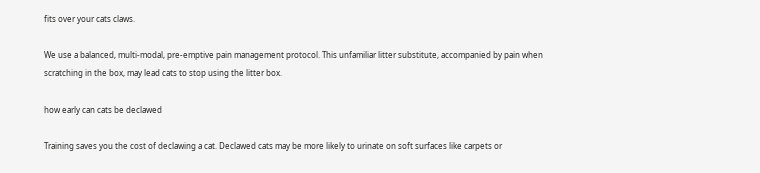fits over your cats claws.

We use a balanced, multi-modal, pre-emptive pain management protocol. This unfamiliar litter substitute, accompanied by pain when scratching in the box, may lead cats to stop using the litter box.

how early can cats be declawed

Training saves you the cost of declawing a cat. Declawed cats may be more likely to urinate on soft surfaces like carpets or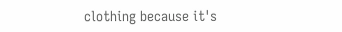clothing because it's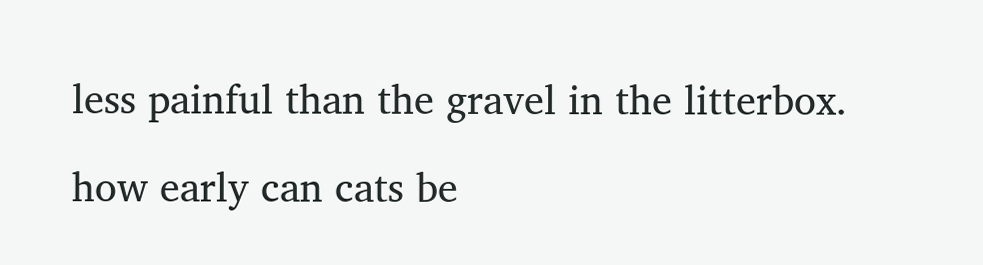less painful than the gravel in the litterbox.

how early can cats be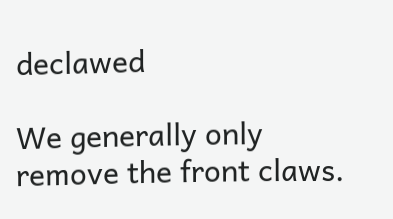declawed

We generally only remove the front claws.